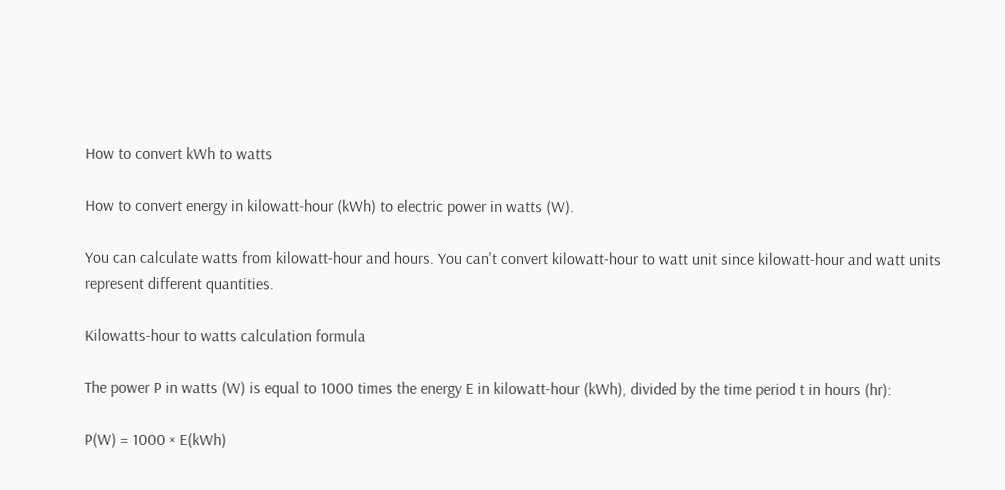How to convert kWh to watts

How to convert energy in kilowatt-hour (kWh) to electric power in watts (W).

You can calculate watts from kilowatt-hour and hours. You can't convert kilowatt-hour to watt unit since kilowatt-hour and watt units represent different quantities.

Kilowatts-hour to watts calculation formula

The power P in watts (W) is equal to 1000 times the energy E in kilowatt-hour (kWh), divided by the time period t in hours (hr):

P(W) = 1000 × E(kWh)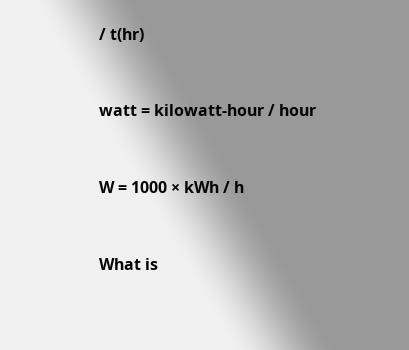/ t(hr)


watt = kilowatt-hour / hour


W = 1000 × kWh / h


What is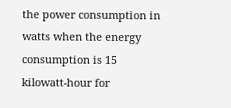the power consumption in watts when the energy consumption is 15 kilowatt-hour for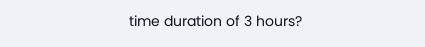time duration of 3 hours?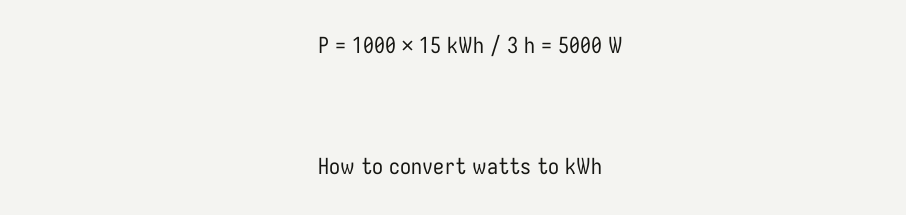P = 1000 × 15 kWh / 3 h = 5000 W


How to convert watts to kWh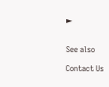►


See also

Contact Us